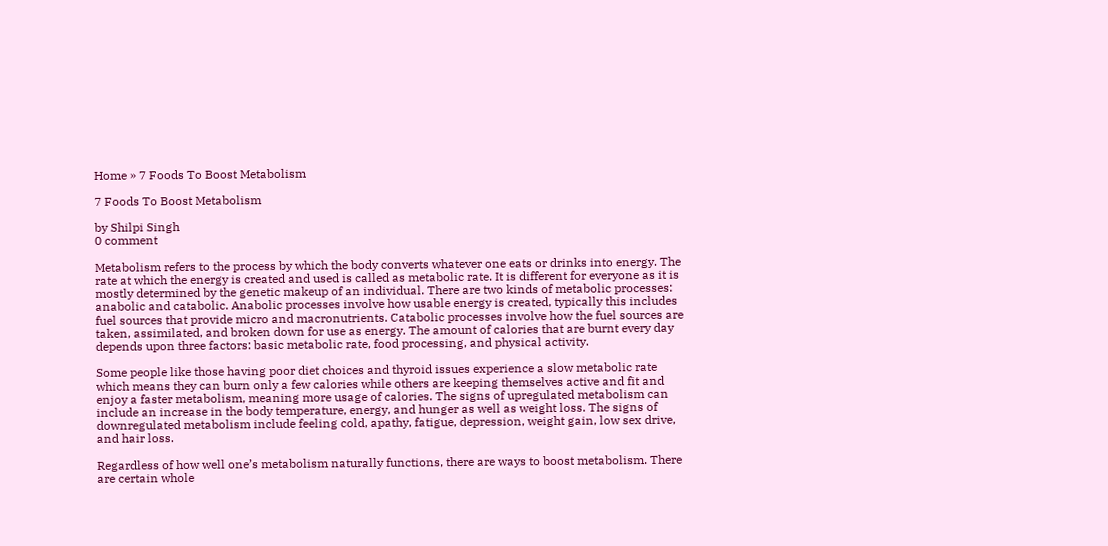Home » 7 Foods To Boost Metabolism

7 Foods To Boost Metabolism

by Shilpi Singh
0 comment

Metabolism refers to the process by which the body converts whatever one eats or drinks into energy. The rate at which the energy is created and used is called as metabolic rate. It is different for everyone as it is mostly determined by the genetic makeup of an individual. There are two kinds of metabolic processes: anabolic and catabolic. Anabolic processes involve how usable energy is created, typically this includes fuel sources that provide micro and macronutrients. Catabolic processes involve how the fuel sources are taken, assimilated, and broken down for use as energy. The amount of calories that are burnt every day depends upon three factors: basic metabolic rate, food processing, and physical activity.

Some people like those having poor diet choices and thyroid issues experience a slow metabolic rate which means they can burn only a few calories while others are keeping themselves active and fit and enjoy a faster metabolism, meaning more usage of calories. The signs of upregulated metabolism can include an increase in the body temperature, energy, and hunger as well as weight loss. The signs of downregulated metabolism include feeling cold, apathy, fatigue, depression, weight gain, low sex drive, and hair loss.

Regardless of how well one’s metabolism naturally functions, there are ways to boost metabolism. There are certain whole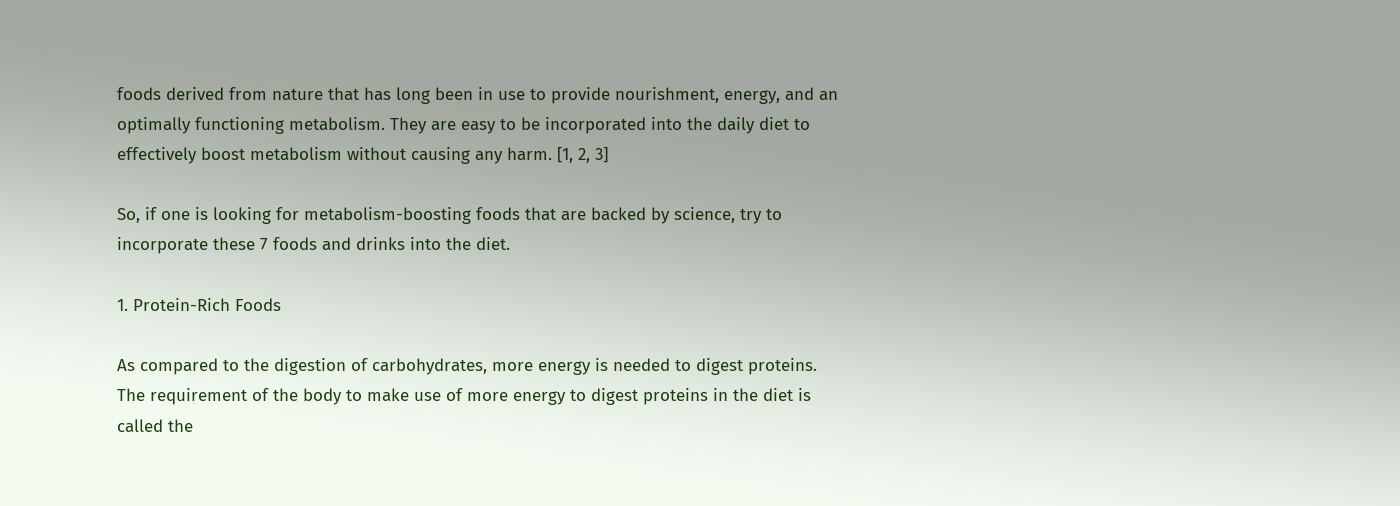foods derived from nature that has long been in use to provide nourishment, energy, and an optimally functioning metabolism. They are easy to be incorporated into the daily diet to effectively boost metabolism without causing any harm. [1, 2, 3]

So, if one is looking for metabolism-boosting foods that are backed by science, try to incorporate these 7 foods and drinks into the diet.

1. Protein-Rich Foods

As compared to the digestion of carbohydrates, more energy is needed to digest proteins. The requirement of the body to make use of more energy to digest proteins in the diet is called the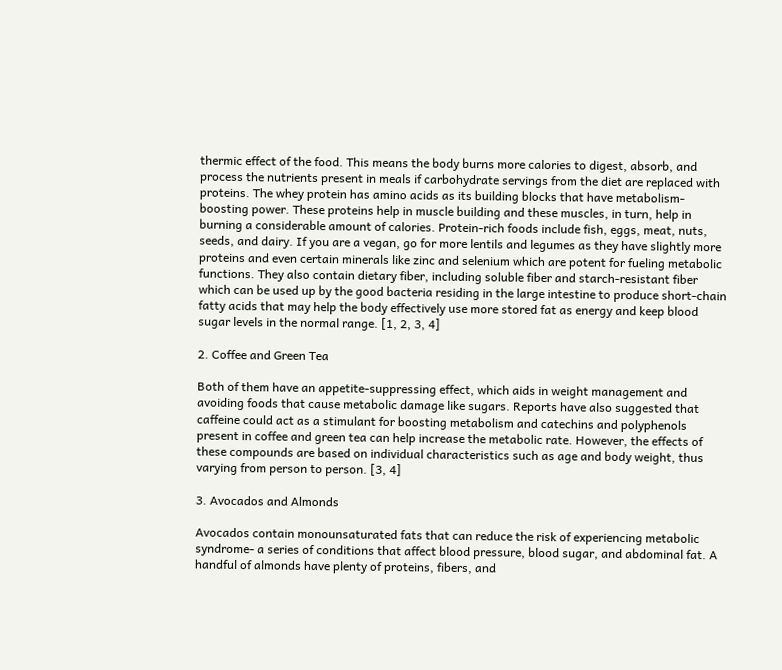thermic effect of the food. This means the body burns more calories to digest, absorb, and process the nutrients present in meals if carbohydrate servings from the diet are replaced with proteins. The whey protein has amino acids as its building blocks that have metabolism-boosting power. These proteins help in muscle building and these muscles, in turn, help in burning a considerable amount of calories. Protein-rich foods include fish, eggs, meat, nuts, seeds, and dairy. If you are a vegan, go for more lentils and legumes as they have slightly more proteins and even certain minerals like zinc and selenium which are potent for fueling metabolic functions. They also contain dietary fiber, including soluble fiber and starch-resistant fiber which can be used up by the good bacteria residing in the large intestine to produce short-chain fatty acids that may help the body effectively use more stored fat as energy and keep blood sugar levels in the normal range. [1, 2, 3, 4]

2. Coffee and Green Tea

Both of them have an appetite-suppressing effect, which aids in weight management and avoiding foods that cause metabolic damage like sugars. Reports have also suggested that caffeine could act as a stimulant for boosting metabolism and catechins and polyphenols present in coffee and green tea can help increase the metabolic rate. However, the effects of these compounds are based on individual characteristics such as age and body weight, thus varying from person to person. [3, 4]

3. Avocados and Almonds

Avocados contain monounsaturated fats that can reduce the risk of experiencing metabolic syndrome- a series of conditions that affect blood pressure, blood sugar, and abdominal fat. A handful of almonds have plenty of proteins, fibers, and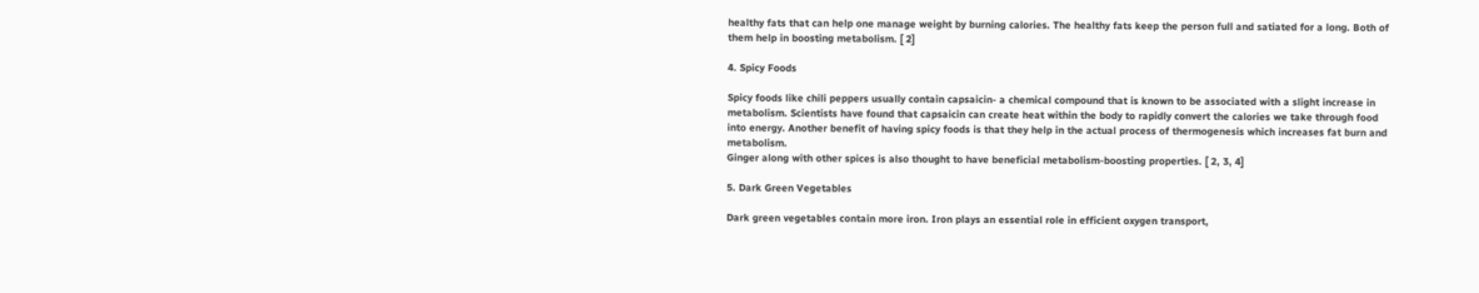healthy fats that can help one manage weight by burning calories. The healthy fats keep the person full and satiated for a long. Both of them help in boosting metabolism. [ 2]

4. Spicy Foods

Spicy foods like chili peppers usually contain capsaicin- a chemical compound that is known to be associated with a slight increase in metabolism. Scientists have found that capsaicin can create heat within the body to rapidly convert the calories we take through food into energy. Another benefit of having spicy foods is that they help in the actual process of thermogenesis which increases fat burn and metabolism.
Ginger along with other spices is also thought to have beneficial metabolism-boosting properties. [ 2, 3, 4]

5. Dark Green Vegetables

Dark green vegetables contain more iron. Iron plays an essential role in efficient oxygen transport,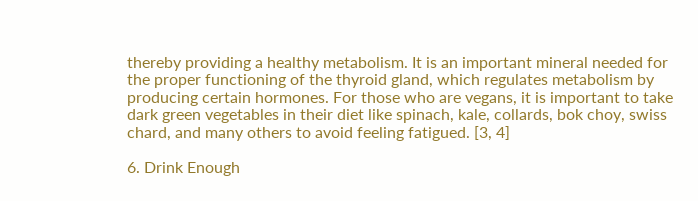thereby providing a healthy metabolism. It is an important mineral needed for the proper functioning of the thyroid gland, which regulates metabolism by producing certain hormones. For those who are vegans, it is important to take dark green vegetables in their diet like spinach, kale, collards, bok choy, swiss chard, and many others to avoid feeling fatigued. [3, 4]

6. Drink Enough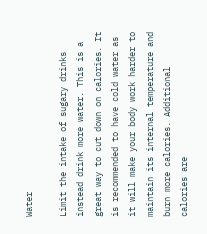Water

Limit the intake of sugary drinks instead drink more water. This is a great way to cut down on calories. It is recommended to have cold water as it will make your body work harder to maintain its internal temperature and burn more calories. Additional calories are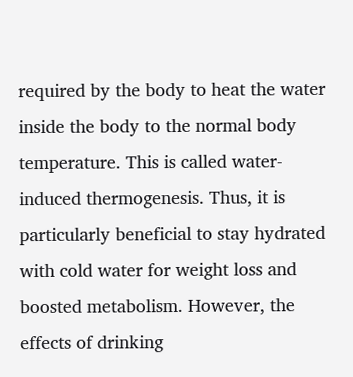required by the body to heat the water inside the body to the normal body temperature. This is called water-induced thermogenesis. Thus, it is particularly beneficial to stay hydrated with cold water for weight loss and boosted metabolism. However, the effects of drinking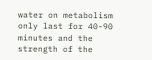water on metabolism only last for 40-90 minutes and the strength of the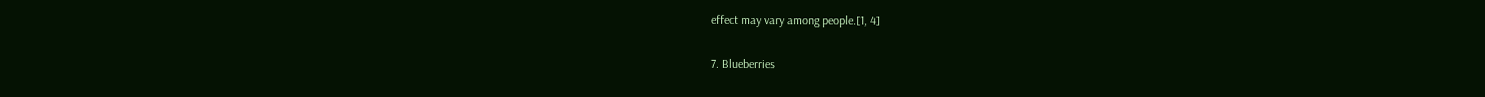effect may vary among people.[1, 4]

7. Blueberries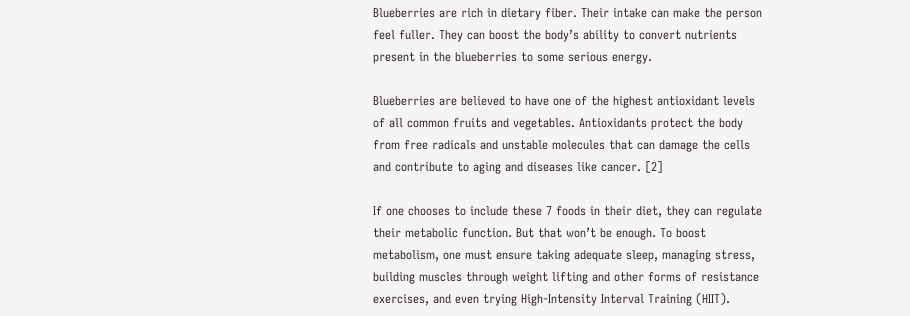Blueberries are rich in dietary fiber. Their intake can make the person feel fuller. They can boost the body’s ability to convert nutrients present in the blueberries to some serious energy.

Blueberries are believed to have one of the highest antioxidant levels of all common fruits and vegetables. Antioxidants protect the body from free radicals and unstable molecules that can damage the cells and contribute to aging and diseases like cancer. [2]

If one chooses to include these 7 foods in their diet, they can regulate their metabolic function. But that won’t be enough. To boost metabolism, one must ensure taking adequate sleep, managing stress, building muscles through weight lifting and other forms of resistance exercises, and even trying High-Intensity Interval Training (HIIT).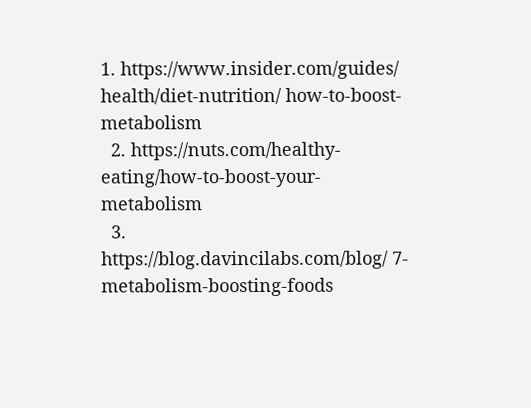1. https://www.insider.com/guides/ health/diet-nutrition/ how-to-boost-metabolism
  2. https://nuts.com/healthy-eating/how-to-boost-your-metabolism
  3. https://blog.davincilabs.com/blog/ 7-metabolism-boosting-foods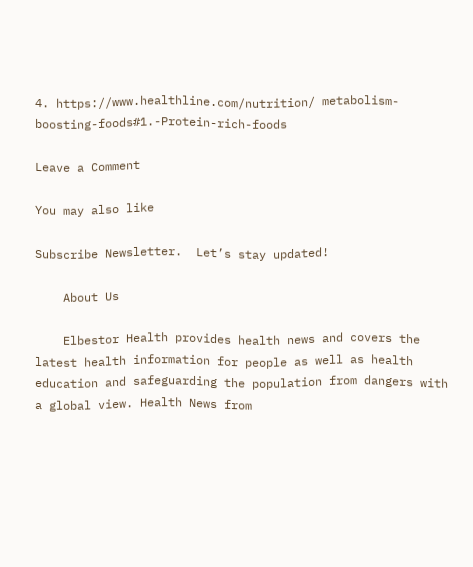4. https://www.healthline.com/nutrition/ metabolism-boosting-foods#1.-Protein-rich-foods

Leave a Comment

You may also like

Subscribe Newsletter.  Let’s stay updated!

    About Us

    Elbestor Health provides health news and covers the latest health information for people as well as health education and safeguarding the population from dangers with a global view. Health News from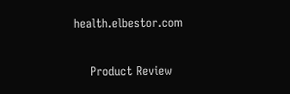health.elbestor.com

    Product Review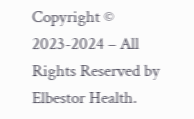Copyright © 2023-2024 – All Rights Reserved by Elbestor Health.